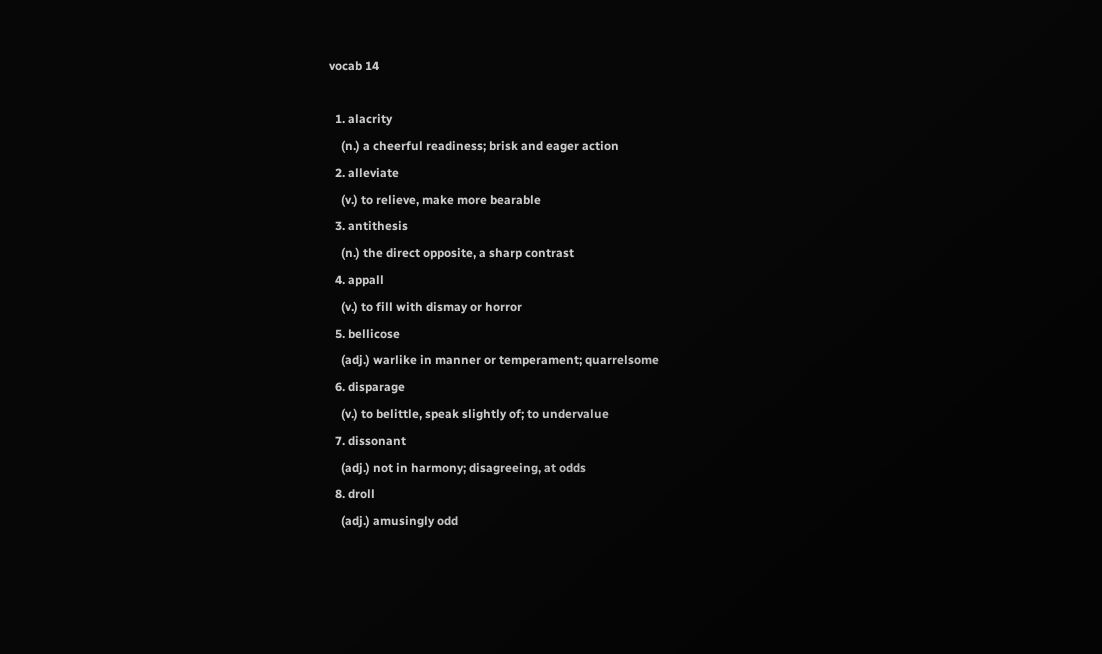vocab 14

  1. alacrity
    (n.) a cheerful readiness; brisk and eager action
  2. alleviate
    (v.) to relieve, make more bearable
  3. antithesis
    (n.) the direct opposite, a sharp contrast
  4. appall
    (v.) to fill with dismay or horror
  5. bellicose
    (adj.) warlike in manner or temperament; quarrelsome
  6. disparage
    (v.) to belittle, speak slightly of; to undervalue
  7. dissonant
    (adj.) not in harmony; disagreeing, at odds
  8. droll
    (adj.) amusingly odd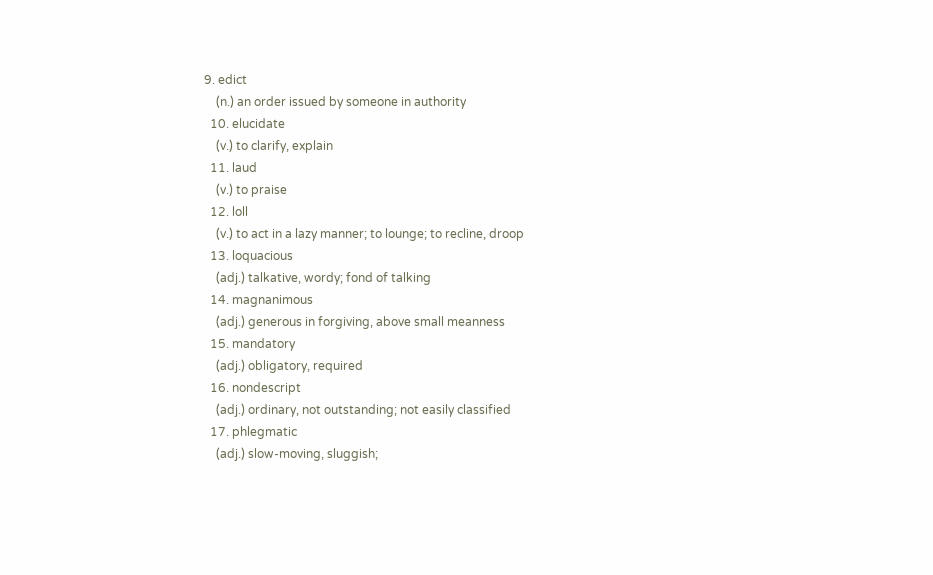9. edict
    (n.) an order issued by someone in authority
  10. elucidate
    (v.) to clarify, explain
  11. laud
    (v.) to praise
  12. loll
    (v.) to act in a lazy manner; to lounge; to recline, droop
  13. loquacious
    (adj.) talkative, wordy; fond of talking
  14. magnanimous
    (adj.) generous in forgiving, above small meanness
  15. mandatory
    (adj.) obligatory, required
  16. nondescript
    (adj.) ordinary, not outstanding; not easily classified
  17. phlegmatic
    (adj.) slow-moving, sluggish;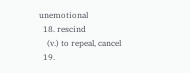unemotional
  18. rescind
    (v.) to repeal, cancel
  19.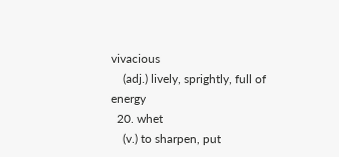vivacious
    (adj.) lively, sprightly, full of energy
  20. whet
    (v.) to sharpen, put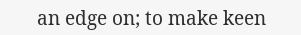an edge on; to make keen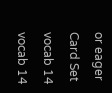or eager
Card Set
vocab 14
vocab 14